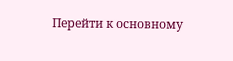Перейти к основному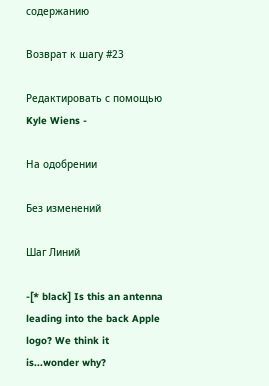содержанию

Возврат к шагу #23

Редактировать с помощью Kyle Wiens -

На одобрении

Без изменений

Шаг Линий

-[* black] Is this an antenna leading into the back Apple logo? We think it is...wonder why?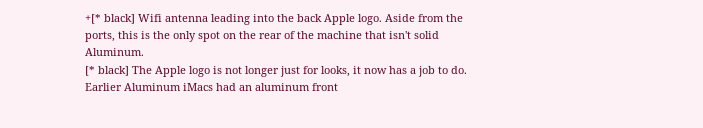+[* black] Wifi antenna leading into the back Apple logo. Aside from the ports, this is the only spot on the rear of the machine that isn't solid Aluminum.
[* black] The Apple logo is not longer just for looks, it now has a job to do. Earlier Aluminum iMacs had an aluminum front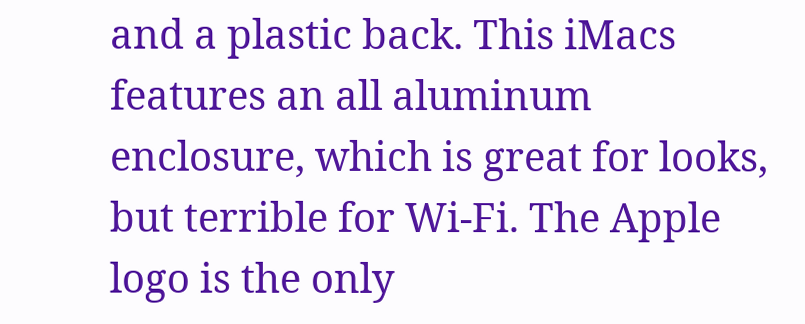and a plastic back. This iMacs features an all aluminum enclosure, which is great for looks, but terrible for Wi-Fi. The Apple logo is the only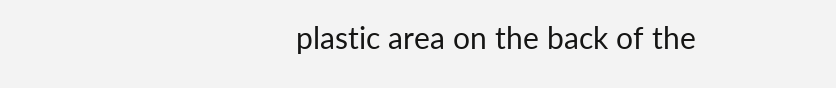plastic area on the back of the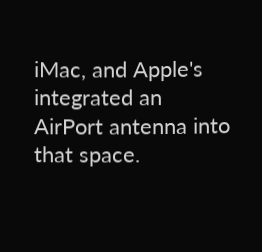iMac, and Apple's integrated an AirPort antenna into that space.